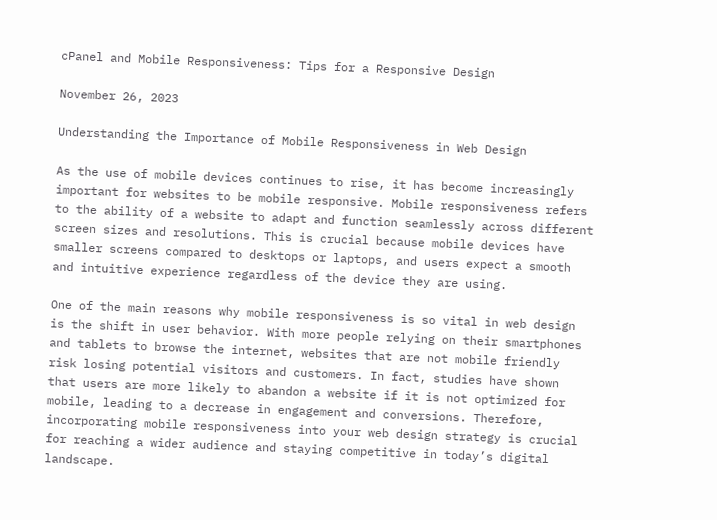cPanel and Mobile Responsiveness: Tips for a Responsive Design

November 26, 2023

Understanding the Importance of Mobile Responsiveness in Web Design

As the use of mobile devices continues to rise, it has become increasingly important for websites to be mobile responsive. Mobile responsiveness refers to the ability of a website to adapt and function seamlessly across different screen sizes and resolutions. This is crucial because mobile devices have smaller screens compared to desktops or laptops, and users expect a smooth and intuitive experience regardless of the device they are using.

One of the main reasons why mobile responsiveness is so vital in web design is the shift in user behavior. With more people relying on their smartphones and tablets to browse the internet, websites that are not mobile friendly risk losing potential visitors and customers. In fact, studies have shown that users are more likely to abandon a website if it is not optimized for mobile, leading to a decrease in engagement and conversions. Therefore, incorporating mobile responsiveness into your web design strategy is crucial for reaching a wider audience and staying competitive in today’s digital landscape.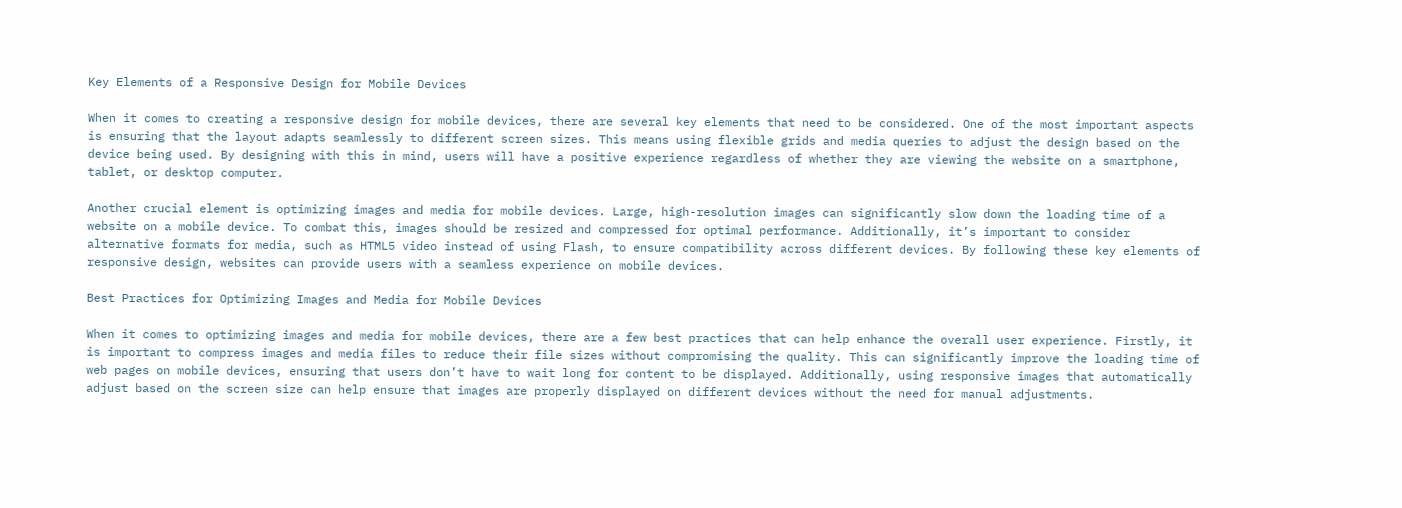Key Elements of a Responsive Design for Mobile Devices

When it comes to creating a responsive design for mobile devices, there are several key elements that need to be considered. One of the most important aspects is ensuring that the layout adapts seamlessly to different screen sizes. This means using flexible grids and media queries to adjust the design based on the device being used. By designing with this in mind, users will have a positive experience regardless of whether they are viewing the website on a smartphone, tablet, or desktop computer.

Another crucial element is optimizing images and media for mobile devices. Large, high-resolution images can significantly slow down the loading time of a website on a mobile device. To combat this, images should be resized and compressed for optimal performance. Additionally, it’s important to consider alternative formats for media, such as HTML5 video instead of using Flash, to ensure compatibility across different devices. By following these key elements of responsive design, websites can provide users with a seamless experience on mobile devices.

Best Practices for Optimizing Images and Media for Mobile Devices

When it comes to optimizing images and media for mobile devices, there are a few best practices that can help enhance the overall user experience. Firstly, it is important to compress images and media files to reduce their file sizes without compromising the quality. This can significantly improve the loading time of web pages on mobile devices, ensuring that users don’t have to wait long for content to be displayed. Additionally, using responsive images that automatically adjust based on the screen size can help ensure that images are properly displayed on different devices without the need for manual adjustments.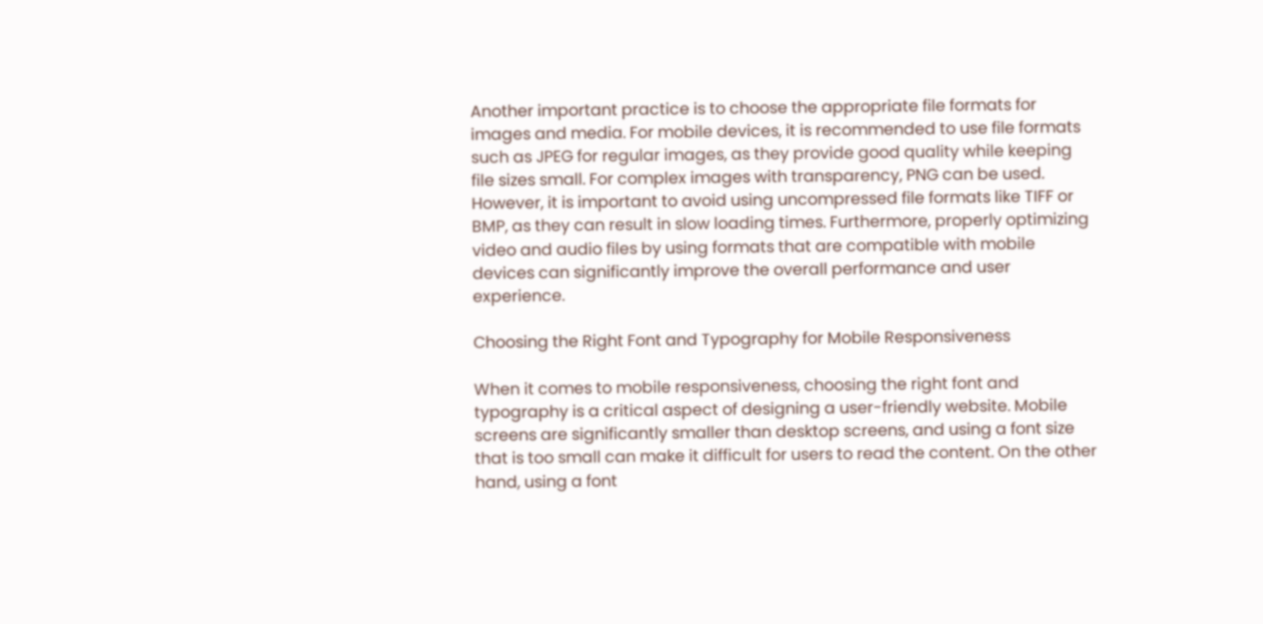Another important practice is to choose the appropriate file formats for images and media. For mobile devices, it is recommended to use file formats such as JPEG for regular images, as they provide good quality while keeping file sizes small. For complex images with transparency, PNG can be used. However, it is important to avoid using uncompressed file formats like TIFF or BMP, as they can result in slow loading times. Furthermore, properly optimizing video and audio files by using formats that are compatible with mobile devices can significantly improve the overall performance and user experience.

Choosing the Right Font and Typography for Mobile Responsiveness

When it comes to mobile responsiveness, choosing the right font and typography is a critical aspect of designing a user-friendly website. Mobile screens are significantly smaller than desktop screens, and using a font size that is too small can make it difficult for users to read the content. On the other hand, using a font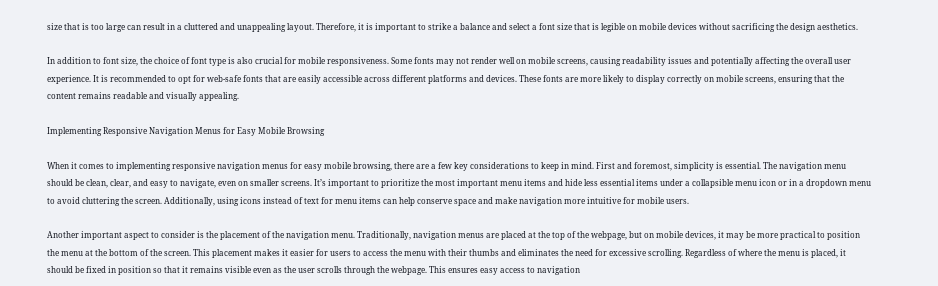size that is too large can result in a cluttered and unappealing layout. Therefore, it is important to strike a balance and select a font size that is legible on mobile devices without sacrificing the design aesthetics.

In addition to font size, the choice of font type is also crucial for mobile responsiveness. Some fonts may not render well on mobile screens, causing readability issues and potentially affecting the overall user experience. It is recommended to opt for web-safe fonts that are easily accessible across different platforms and devices. These fonts are more likely to display correctly on mobile screens, ensuring that the content remains readable and visually appealing.

Implementing Responsive Navigation Menus for Easy Mobile Browsing

When it comes to implementing responsive navigation menus for easy mobile browsing, there are a few key considerations to keep in mind. First and foremost, simplicity is essential. The navigation menu should be clean, clear, and easy to navigate, even on smaller screens. It’s important to prioritize the most important menu items and hide less essential items under a collapsible menu icon or in a dropdown menu to avoid cluttering the screen. Additionally, using icons instead of text for menu items can help conserve space and make navigation more intuitive for mobile users.

Another important aspect to consider is the placement of the navigation menu. Traditionally, navigation menus are placed at the top of the webpage, but on mobile devices, it may be more practical to position the menu at the bottom of the screen. This placement makes it easier for users to access the menu with their thumbs and eliminates the need for excessive scrolling. Regardless of where the menu is placed, it should be fixed in position so that it remains visible even as the user scrolls through the webpage. This ensures easy access to navigation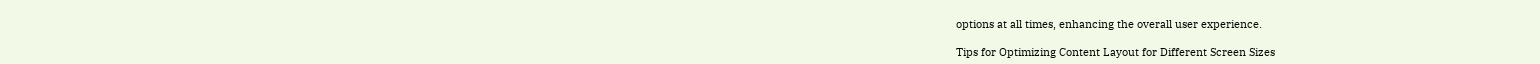options at all times, enhancing the overall user experience.

Tips for Optimizing Content Layout for Different Screen Sizes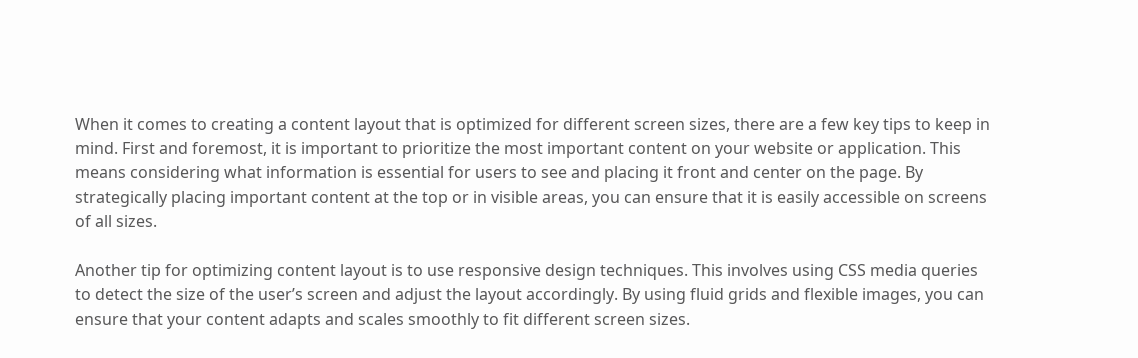When it comes to creating a content layout that is optimized for different screen sizes, there are a few key tips to keep in mind. First and foremost, it is important to prioritize the most important content on your website or application. This means considering what information is essential for users to see and placing it front and center on the page. By strategically placing important content at the top or in visible areas, you can ensure that it is easily accessible on screens of all sizes.

Another tip for optimizing content layout is to use responsive design techniques. This involves using CSS media queries to detect the size of the user’s screen and adjust the layout accordingly. By using fluid grids and flexible images, you can ensure that your content adapts and scales smoothly to fit different screen sizes.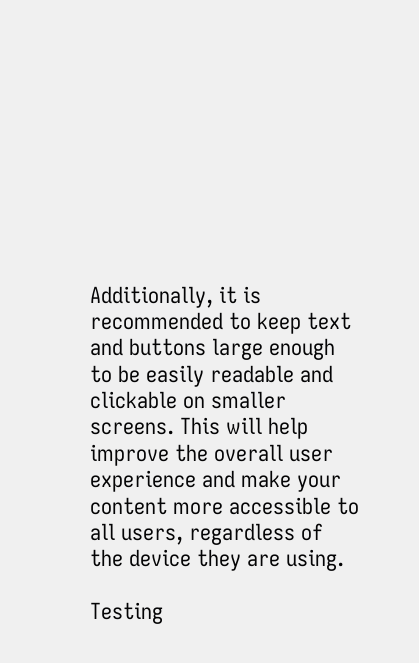Additionally, it is recommended to keep text and buttons large enough to be easily readable and clickable on smaller screens. This will help improve the overall user experience and make your content more accessible to all users, regardless of the device they are using.

Testing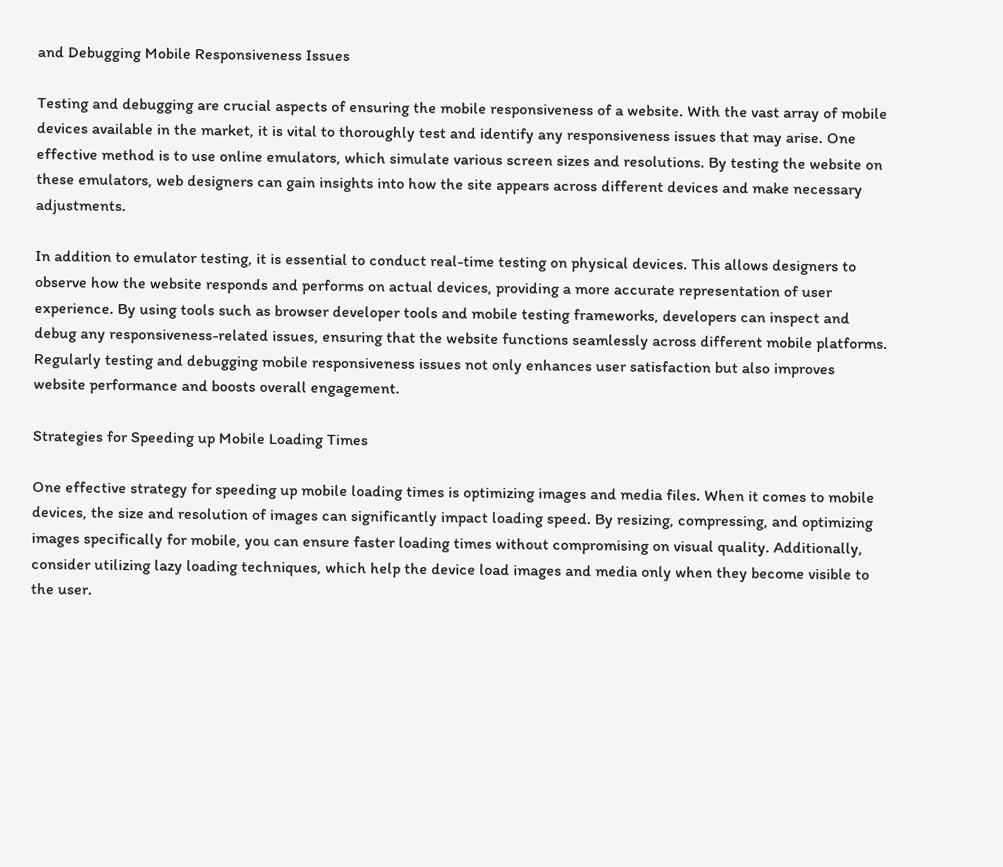and Debugging Mobile Responsiveness Issues

Testing and debugging are crucial aspects of ensuring the mobile responsiveness of a website. With the vast array of mobile devices available in the market, it is vital to thoroughly test and identify any responsiveness issues that may arise. One effective method is to use online emulators, which simulate various screen sizes and resolutions. By testing the website on these emulators, web designers can gain insights into how the site appears across different devices and make necessary adjustments.

In addition to emulator testing, it is essential to conduct real-time testing on physical devices. This allows designers to observe how the website responds and performs on actual devices, providing a more accurate representation of user experience. By using tools such as browser developer tools and mobile testing frameworks, developers can inspect and debug any responsiveness-related issues, ensuring that the website functions seamlessly across different mobile platforms. Regularly testing and debugging mobile responsiveness issues not only enhances user satisfaction but also improves website performance and boosts overall engagement.

Strategies for Speeding up Mobile Loading Times

One effective strategy for speeding up mobile loading times is optimizing images and media files. When it comes to mobile devices, the size and resolution of images can significantly impact loading speed. By resizing, compressing, and optimizing images specifically for mobile, you can ensure faster loading times without compromising on visual quality. Additionally, consider utilizing lazy loading techniques, which help the device load images and media only when they become visible to the user.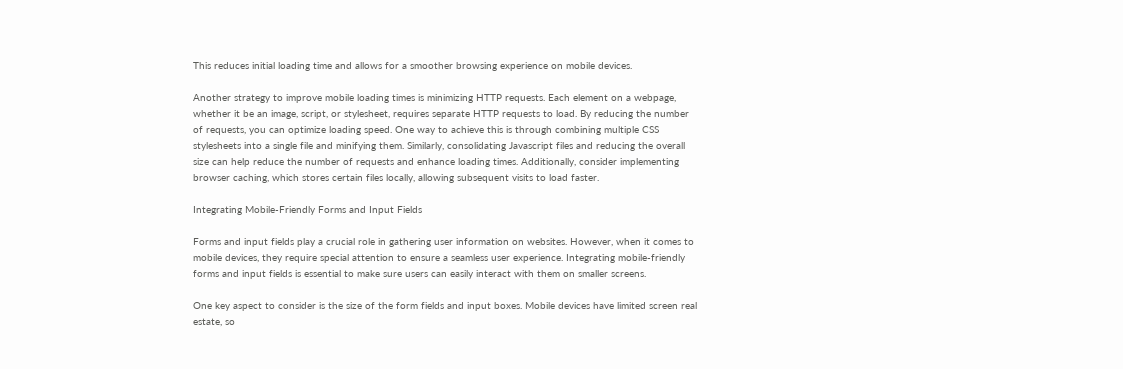This reduces initial loading time and allows for a smoother browsing experience on mobile devices.

Another strategy to improve mobile loading times is minimizing HTTP requests. Each element on a webpage, whether it be an image, script, or stylesheet, requires separate HTTP requests to load. By reducing the number of requests, you can optimize loading speed. One way to achieve this is through combining multiple CSS stylesheets into a single file and minifying them. Similarly, consolidating Javascript files and reducing the overall size can help reduce the number of requests and enhance loading times. Additionally, consider implementing browser caching, which stores certain files locally, allowing subsequent visits to load faster.

Integrating Mobile-Friendly Forms and Input Fields

Forms and input fields play a crucial role in gathering user information on websites. However, when it comes to mobile devices, they require special attention to ensure a seamless user experience. Integrating mobile-friendly forms and input fields is essential to make sure users can easily interact with them on smaller screens.

One key aspect to consider is the size of the form fields and input boxes. Mobile devices have limited screen real estate, so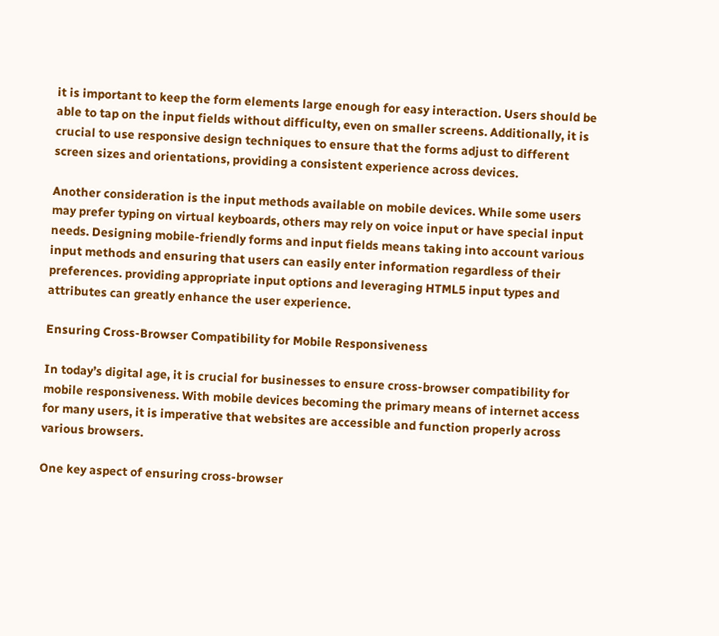it is important to keep the form elements large enough for easy interaction. Users should be able to tap on the input fields without difficulty, even on smaller screens. Additionally, it is crucial to use responsive design techniques to ensure that the forms adjust to different screen sizes and orientations, providing a consistent experience across devices.

Another consideration is the input methods available on mobile devices. While some users may prefer typing on virtual keyboards, others may rely on voice input or have special input needs. Designing mobile-friendly forms and input fields means taking into account various input methods and ensuring that users can easily enter information regardless of their preferences. providing appropriate input options and leveraging HTML5 input types and attributes can greatly enhance the user experience.

Ensuring Cross-Browser Compatibility for Mobile Responsiveness

In today’s digital age, it is crucial for businesses to ensure cross-browser compatibility for mobile responsiveness. With mobile devices becoming the primary means of internet access for many users, it is imperative that websites are accessible and function properly across various browsers.

One key aspect of ensuring cross-browser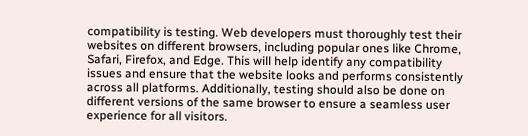compatibility is testing. Web developers must thoroughly test their websites on different browsers, including popular ones like Chrome, Safari, Firefox, and Edge. This will help identify any compatibility issues and ensure that the website looks and performs consistently across all platforms. Additionally, testing should also be done on different versions of the same browser to ensure a seamless user experience for all visitors.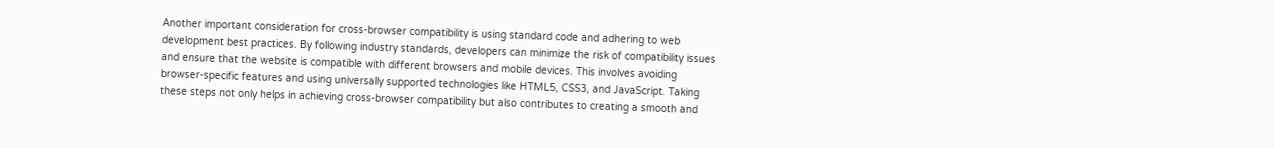Another important consideration for cross-browser compatibility is using standard code and adhering to web development best practices. By following industry standards, developers can minimize the risk of compatibility issues and ensure that the website is compatible with different browsers and mobile devices. This involves avoiding browser-specific features and using universally supported technologies like HTML5, CSS3, and JavaScript. Taking these steps not only helps in achieving cross-browser compatibility but also contributes to creating a smooth and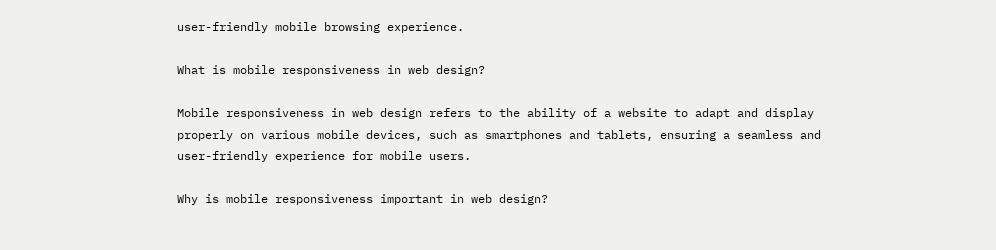user-friendly mobile browsing experience.

What is mobile responsiveness in web design?

Mobile responsiveness in web design refers to the ability of a website to adapt and display properly on various mobile devices, such as smartphones and tablets, ensuring a seamless and user-friendly experience for mobile users.

Why is mobile responsiveness important in web design?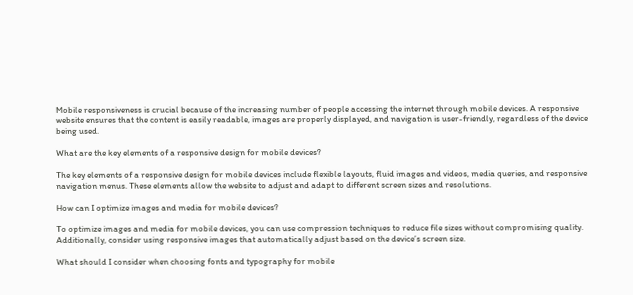Mobile responsiveness is crucial because of the increasing number of people accessing the internet through mobile devices. A responsive website ensures that the content is easily readable, images are properly displayed, and navigation is user-friendly, regardless of the device being used.

What are the key elements of a responsive design for mobile devices?

The key elements of a responsive design for mobile devices include flexible layouts, fluid images and videos, media queries, and responsive navigation menus. These elements allow the website to adjust and adapt to different screen sizes and resolutions.

How can I optimize images and media for mobile devices?

To optimize images and media for mobile devices, you can use compression techniques to reduce file sizes without compromising quality. Additionally, consider using responsive images that automatically adjust based on the device’s screen size.

What should I consider when choosing fonts and typography for mobile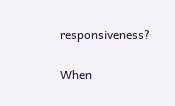responsiveness?

When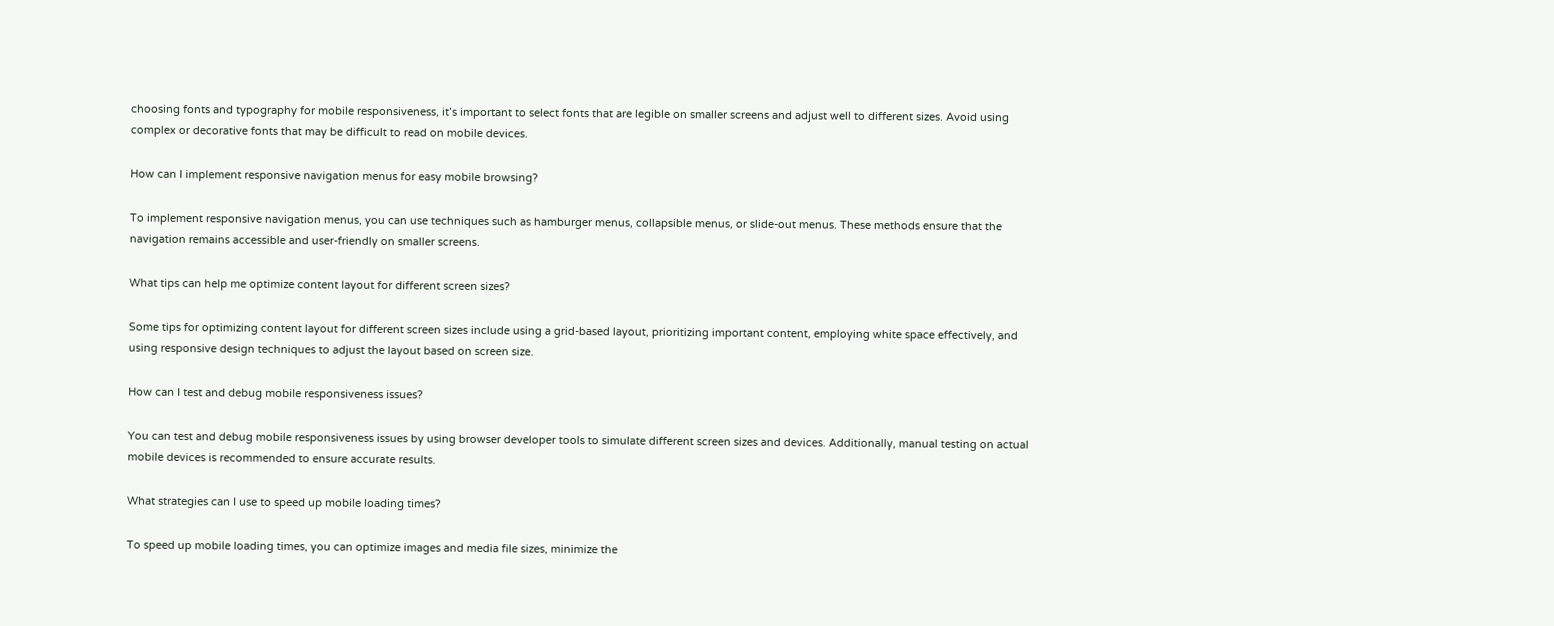choosing fonts and typography for mobile responsiveness, it’s important to select fonts that are legible on smaller screens and adjust well to different sizes. Avoid using complex or decorative fonts that may be difficult to read on mobile devices.

How can I implement responsive navigation menus for easy mobile browsing?

To implement responsive navigation menus, you can use techniques such as hamburger menus, collapsible menus, or slide-out menus. These methods ensure that the navigation remains accessible and user-friendly on smaller screens.

What tips can help me optimize content layout for different screen sizes?

Some tips for optimizing content layout for different screen sizes include using a grid-based layout, prioritizing important content, employing white space effectively, and using responsive design techniques to adjust the layout based on screen size.

How can I test and debug mobile responsiveness issues?

You can test and debug mobile responsiveness issues by using browser developer tools to simulate different screen sizes and devices. Additionally, manual testing on actual mobile devices is recommended to ensure accurate results.

What strategies can I use to speed up mobile loading times?

To speed up mobile loading times, you can optimize images and media file sizes, minimize the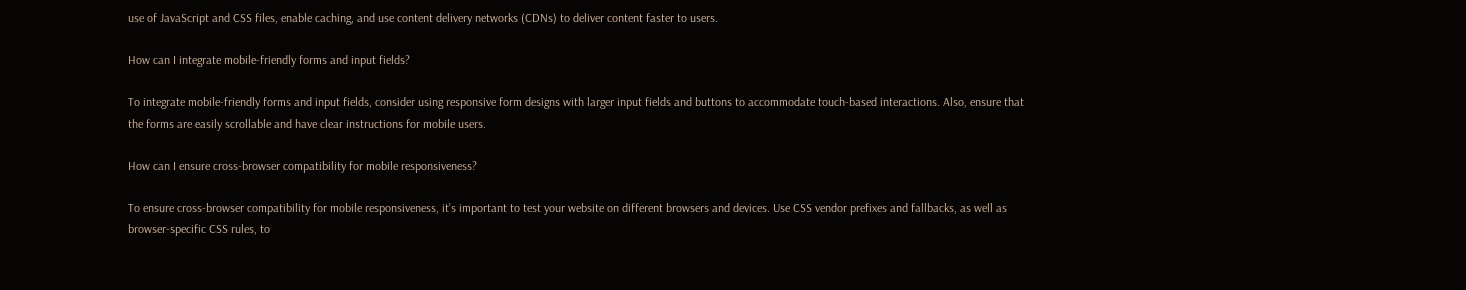use of JavaScript and CSS files, enable caching, and use content delivery networks (CDNs) to deliver content faster to users.

How can I integrate mobile-friendly forms and input fields?

To integrate mobile-friendly forms and input fields, consider using responsive form designs with larger input fields and buttons to accommodate touch-based interactions. Also, ensure that the forms are easily scrollable and have clear instructions for mobile users.

How can I ensure cross-browser compatibility for mobile responsiveness?

To ensure cross-browser compatibility for mobile responsiveness, it’s important to test your website on different browsers and devices. Use CSS vendor prefixes and fallbacks, as well as browser-specific CSS rules, to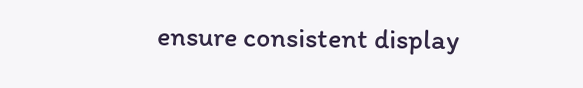ensure consistent display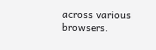across various browsers.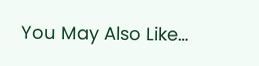You May Also Like…